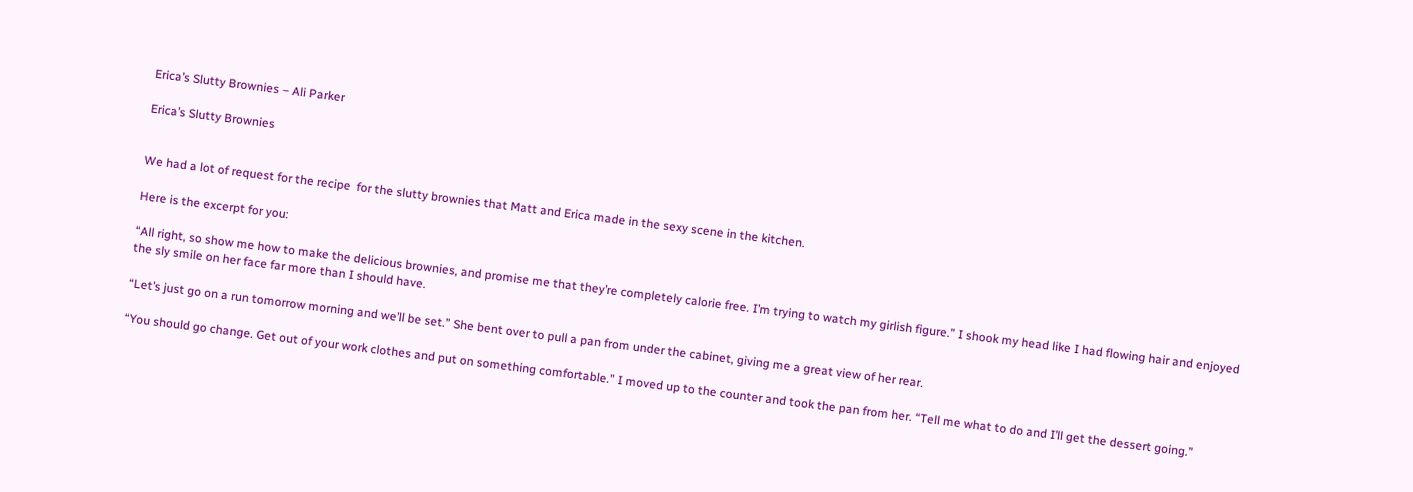Erica’s Slutty Brownies – Ali Parker

Erica’s Slutty Brownies


We had a lot of request for the recipe  for the slutty brownies that Matt and Erica made in the sexy scene in the kitchen.

Here is the excerpt for you:

“All right, so show me how to make the delicious brownies, and promise me that they’re completely calorie free. I’m trying to watch my girlish figure.” I shook my head like I had flowing hair and enjoyed the sly smile on her face far more than I should have.

“Let’s just go on a run tomorrow morning and we’ll be set.” She bent over to pull a pan from under the cabinet, giving me a great view of her rear.

“You should go change. Get out of your work clothes and put on something comfortable.” I moved up to the counter and took the pan from her. “Tell me what to do and I’ll get the dessert going.”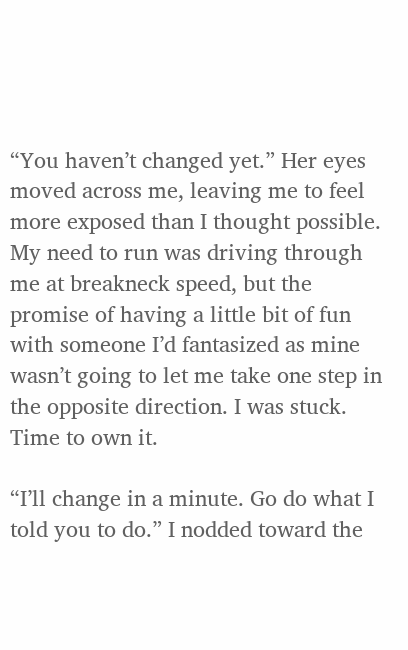“You haven’t changed yet.” Her eyes moved across me, leaving me to feel more exposed than I thought possible. My need to run was driving through me at breakneck speed, but the promise of having a little bit of fun with someone I’d fantasized as mine wasn’t going to let me take one step in the opposite direction. I was stuck. Time to own it.

“I’ll change in a minute. Go do what I told you to do.” I nodded toward the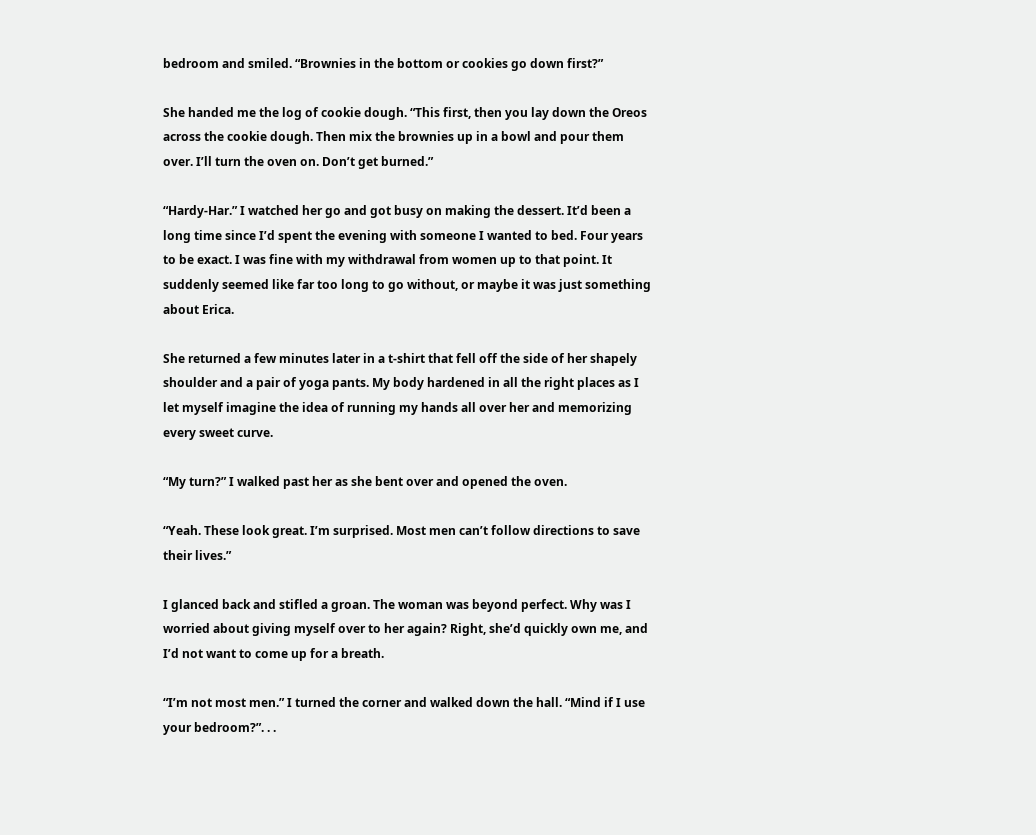bedroom and smiled. “Brownies in the bottom or cookies go down first?”

She handed me the log of cookie dough. “This first, then you lay down the Oreos across the cookie dough. Then mix the brownies up in a bowl and pour them over. I’ll turn the oven on. Don’t get burned.”

“Hardy-Har.” I watched her go and got busy on making the dessert. It’d been a long time since I’d spent the evening with someone I wanted to bed. Four years to be exact. I was fine with my withdrawal from women up to that point. It suddenly seemed like far too long to go without, or maybe it was just something about Erica.

She returned a few minutes later in a t-shirt that fell off the side of her shapely shoulder and a pair of yoga pants. My body hardened in all the right places as I let myself imagine the idea of running my hands all over her and memorizing every sweet curve.

“My turn?” I walked past her as she bent over and opened the oven.

“Yeah. These look great. I’m surprised. Most men can’t follow directions to save their lives.”

I glanced back and stifled a groan. The woman was beyond perfect. Why was I worried about giving myself over to her again? Right, she’d quickly own me, and I’d not want to come up for a breath.

“I’m not most men.” I turned the corner and walked down the hall. “Mind if I use your bedroom?”. . .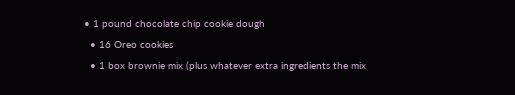• 1 pound chocolate chip cookie dough
  • 16 Oreo cookies
  • 1 box brownie mix (plus whatever extra ingredients the mix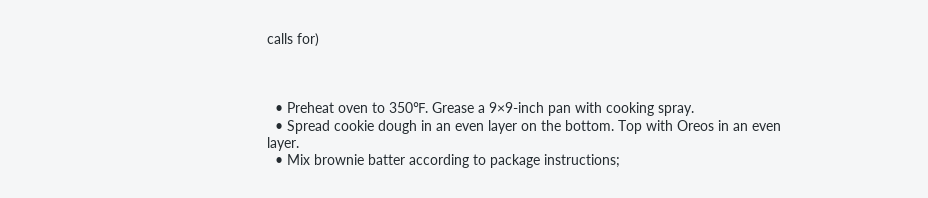calls for)



  • Preheat oven to 350℉. Grease a 9×9-inch pan with cooking spray.
  • Spread cookie dough in an even layer on the bottom. Top with Oreos in an even layer.
  • Mix brownie batter according to package instructions;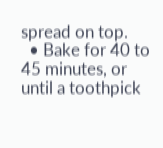spread on top.
  • Bake for 40 to 45 minutes, or until a toothpick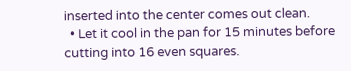inserted into the center comes out clean.
  • Let it cool in the pan for 15 minutes before cutting into 16 even squares.